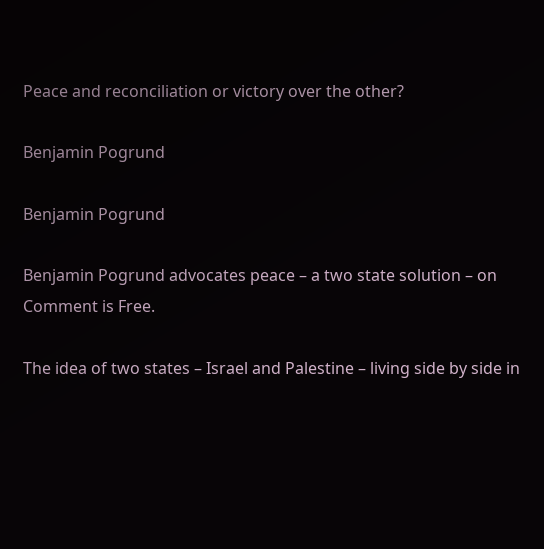Peace and reconciliation or victory over the other?

Benjamin Pogrund

Benjamin Pogrund

Benjamin Pogrund advocates peace – a two state solution – on Comment is Free.

The idea of two states – Israel and Palestine – living side by side in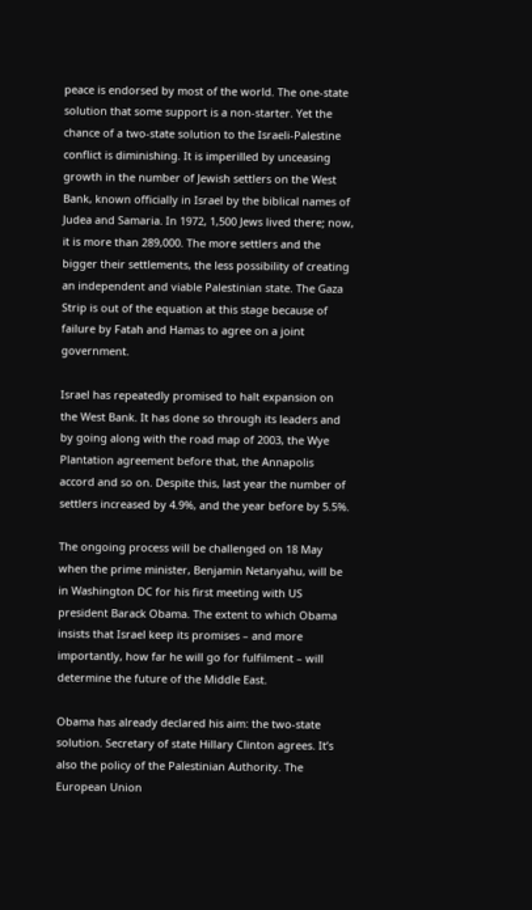peace is endorsed by most of the world. The one-state solution that some support is a non-starter. Yet the chance of a two-state solution to the Israeli-Palestine conflict is diminishing. It is imperilled by unceasing growth in the number of Jewish settlers on the West Bank, known officially in Israel by the biblical names of Judea and Samaria. In 1972, 1,500 Jews lived there; now, it is more than 289,000. The more settlers and the bigger their settlements, the less possibility of creating an independent and viable Palestinian state. The Gaza Strip is out of the equation at this stage because of failure by Fatah and Hamas to agree on a joint government.

Israel has repeatedly promised to halt expansion on the West Bank. It has done so through its leaders and by going along with the road map of 2003, the Wye Plantation agreement before that, the Annapolis accord and so on. Despite this, last year the number of settlers increased by 4.9%, and the year before by 5.5%.

The ongoing process will be challenged on 18 May when the prime minister, Benjamin Netanyahu, will be in Washington DC for his first meeting with US president Barack Obama. The extent to which Obama insists that Israel keep its promises – and more importantly, how far he will go for fulfilment – will determine the future of the Middle East.

Obama has already declared his aim: the two-state solution. Secretary of state Hillary Clinton agrees. It’s also the policy of the Palestinian Authority. The European Union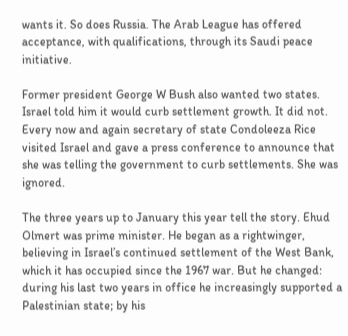wants it. So does Russia. The Arab League has offered acceptance, with qualifications, through its Saudi peace initiative.

Former president George W Bush also wanted two states. Israel told him it would curb settlement growth. It did not. Every now and again secretary of state Condoleeza Rice visited Israel and gave a press conference to announce that she was telling the government to curb settlements. She was ignored.

The three years up to January this year tell the story. Ehud Olmert was prime minister. He began as a rightwinger, believing in Israel’s continued settlement of the West Bank, which it has occupied since the 1967 war. But he changed: during his last two years in office he increasingly supported a Palestinian state; by his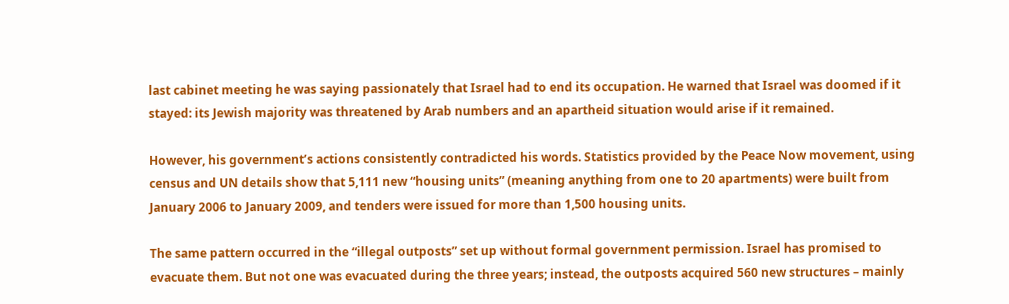last cabinet meeting he was saying passionately that Israel had to end its occupation. He warned that Israel was doomed if it stayed: its Jewish majority was threatened by Arab numbers and an apartheid situation would arise if it remained.

However, his government’s actions consistently contradicted his words. Statistics provided by the Peace Now movement, using census and UN details show that 5,111 new “housing units” (meaning anything from one to 20 apartments) were built from January 2006 to January 2009, and tenders were issued for more than 1,500 housing units.

The same pattern occurred in the “illegal outposts” set up without formal government permission. Israel has promised to evacuate them. But not one was evacuated during the three years; instead, the outposts acquired 560 new structures – mainly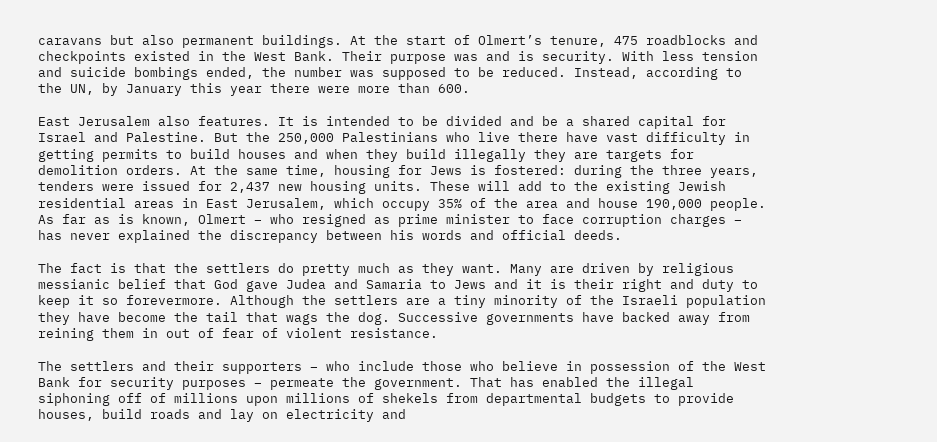caravans but also permanent buildings. At the start of Olmert’s tenure, 475 roadblocks and checkpoints existed in the West Bank. Their purpose was and is security. With less tension and suicide bombings ended, the number was supposed to be reduced. Instead, according to the UN, by January this year there were more than 600.

East Jerusalem also features. It is intended to be divided and be a shared capital for Israel and Palestine. But the 250,000 Palestinians who live there have vast difficulty in getting permits to build houses and when they build illegally they are targets for demolition orders. At the same time, housing for Jews is fostered: during the three years, tenders were issued for 2,437 new housing units. These will add to the existing Jewish residential areas in East Jerusalem, which occupy 35% of the area and house 190,000 people. As far as is known, Olmert – who resigned as prime minister to face corruption charges – has never explained the discrepancy between his words and official deeds.

The fact is that the settlers do pretty much as they want. Many are driven by religious messianic belief that God gave Judea and Samaria to Jews and it is their right and duty to keep it so forevermore. Although the settlers are a tiny minority of the Israeli population they have become the tail that wags the dog. Successive governments have backed away from reining them in out of fear of violent resistance.

The settlers and their supporters – who include those who believe in possession of the West Bank for security purposes – permeate the government. That has enabled the illegal siphoning off of millions upon millions of shekels from departmental budgets to provide houses, build roads and lay on electricity and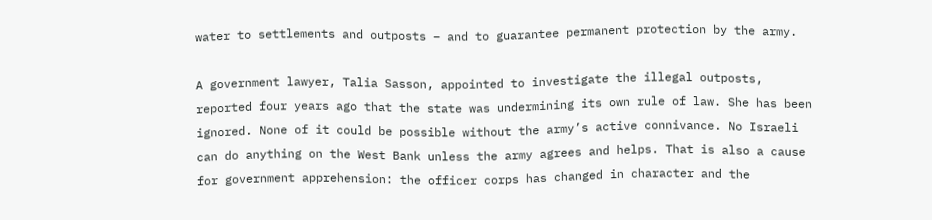water to settlements and outposts – and to guarantee permanent protection by the army.

A government lawyer, Talia Sasson, appointed to investigate the illegal outposts, reported four years ago that the state was undermining its own rule of law. She has been ignored. None of it could be possible without the army’s active connivance. No Israeli can do anything on the West Bank unless the army agrees and helps. That is also a cause for government apprehension: the officer corps has changed in character and the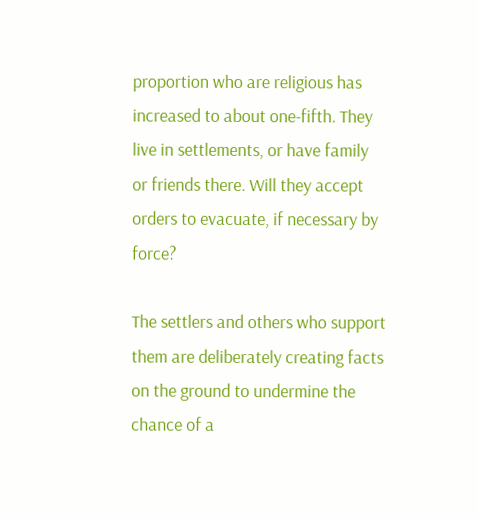proportion who are religious has increased to about one-fifth. They live in settlements, or have family or friends there. Will they accept orders to evacuate, if necessary by force?

The settlers and others who support them are deliberately creating facts on the ground to undermine the chance of a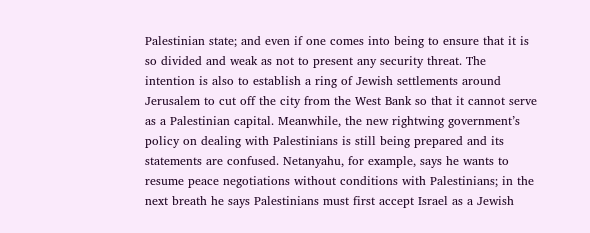Palestinian state; and even if one comes into being to ensure that it is so divided and weak as not to present any security threat. The intention is also to establish a ring of Jewish settlements around Jerusalem to cut off the city from the West Bank so that it cannot serve as a Palestinian capital. Meanwhile, the new rightwing government’s policy on dealing with Palestinians is still being prepared and its statements are confused. Netanyahu, for example, says he wants to resume peace negotiations without conditions with Palestinians; in the next breath he says Palestinians must first accept Israel as a Jewish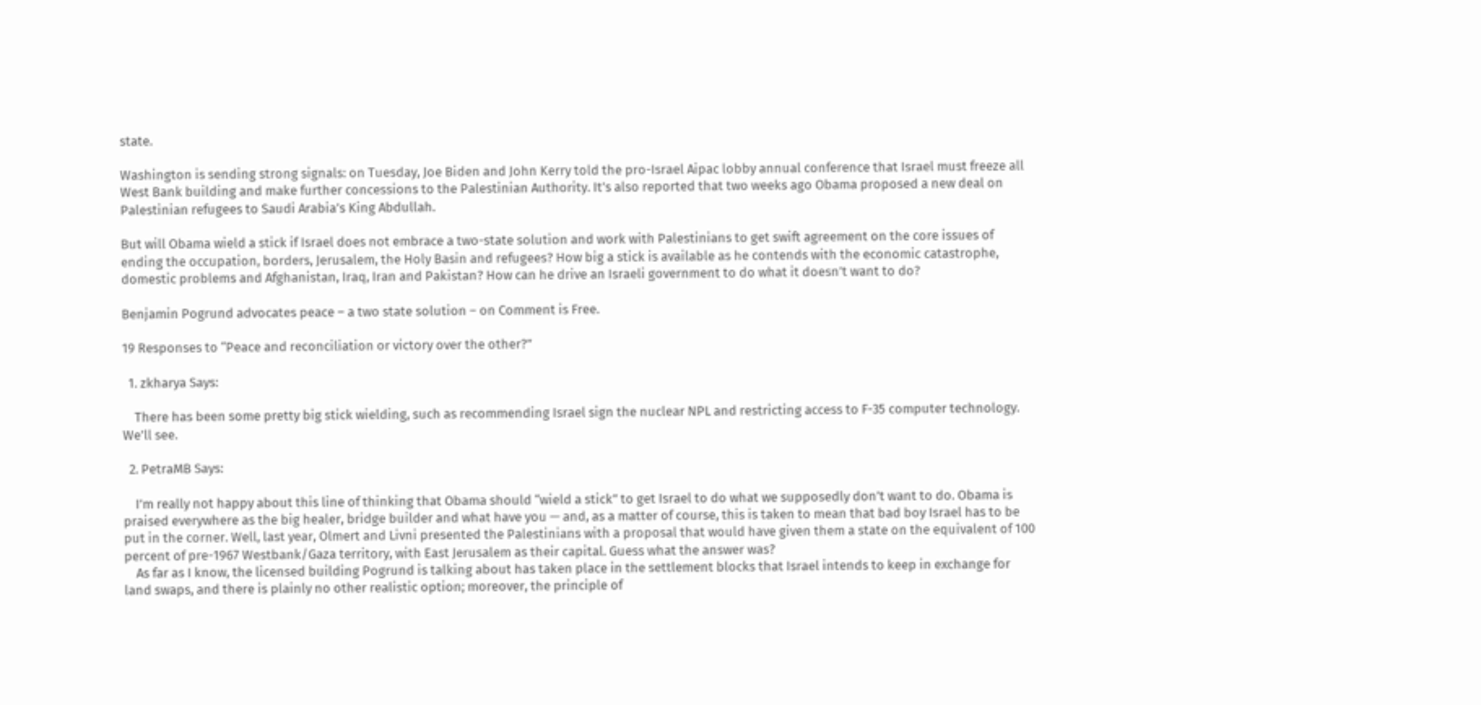state.

Washington is sending strong signals: on Tuesday, Joe Biden and John Kerry told the pro-Israel Aipac lobby annual conference that Israel must freeze all West Bank building and make further concessions to the Palestinian Authority. It’s also reported that two weeks ago Obama proposed a new deal on Palestinian refugees to Saudi Arabia’s King Abdullah.

But will Obama wield a stick if Israel does not embrace a two-state solution and work with Palestinians to get swift agreement on the core issues of ending the occupation, borders, Jerusalem, the Holy Basin and refugees? How big a stick is available as he contends with the economic catastrophe, domestic problems and Afghanistan, Iraq, Iran and Pakistan? How can he drive an Israeli government to do what it doesn’t want to do?

Benjamin Pogrund advocates peace – a two state solution – on Comment is Free.

19 Responses to “Peace and reconciliation or victory over the other?”

  1. zkharya Says:

    There has been some pretty big stick wielding, such as recommending Israel sign the nuclear NPL and restricting access to F-35 computer technology. We’ll see.

  2. PetraMB Says:

    I’m really not happy about this line of thinking that Obama should “wield a stick” to get Israel to do what we supposedly don’t want to do. Obama is praised everywhere as the big healer, bridge builder and what have you — and, as a matter of course, this is taken to mean that bad boy Israel has to be put in the corner. Well, last year, Olmert and Livni presented the Palestinians with a proposal that would have given them a state on the equivalent of 100 percent of pre-1967 Westbank/Gaza territory, with East Jerusalem as their capital. Guess what the answer was?
    As far as I know, the licensed building Pogrund is talking about has taken place in the settlement blocks that Israel intends to keep in exchange for land swaps, and there is plainly no other realistic option; moreover, the principle of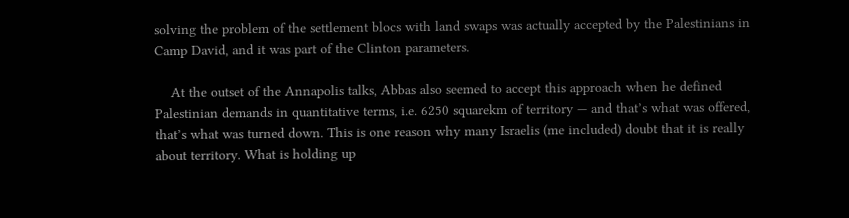solving the problem of the settlement blocs with land swaps was actually accepted by the Palestinians in Camp David, and it was part of the Clinton parameters.

    At the outset of the Annapolis talks, Abbas also seemed to accept this approach when he defined Palestinian demands in quantitative terms, i.e. 6250 squarekm of territory — and that’s what was offered, that’s what was turned down. This is one reason why many Israelis (me included) doubt that it is really about territory. What is holding up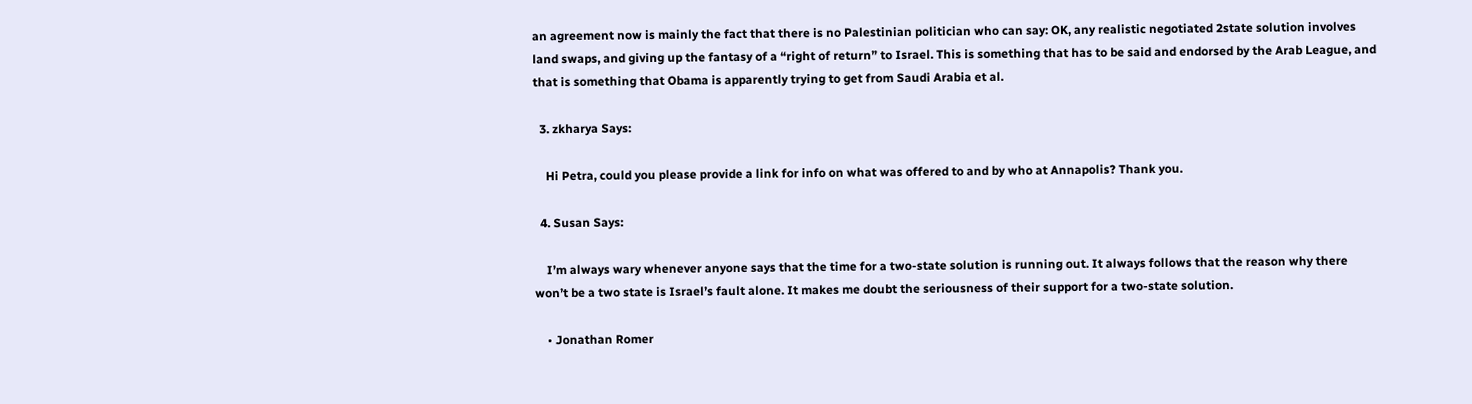an agreement now is mainly the fact that there is no Palestinian politician who can say: OK, any realistic negotiated 2state solution involves land swaps, and giving up the fantasy of a “right of return” to Israel. This is something that has to be said and endorsed by the Arab League, and that is something that Obama is apparently trying to get from Saudi Arabia et al.

  3. zkharya Says:

    Hi Petra, could you please provide a link for info on what was offered to and by who at Annapolis? Thank you.

  4. Susan Says:

    I’m always wary whenever anyone says that the time for a two-state solution is running out. It always follows that the reason why there won’t be a two state is Israel’s fault alone. It makes me doubt the seriousness of their support for a two-state solution.

    • Jonathan Romer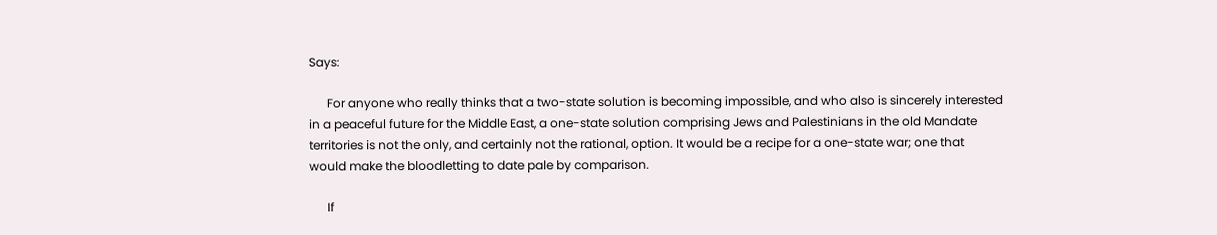Says:

      For anyone who really thinks that a two-state solution is becoming impossible, and who also is sincerely interested in a peaceful future for the Middle East, a one-state solution comprising Jews and Palestinians in the old Mandate territories is not the only, and certainly not the rational, option. It would be a recipe for a one-state war; one that would make the bloodletting to date pale by comparison.

      If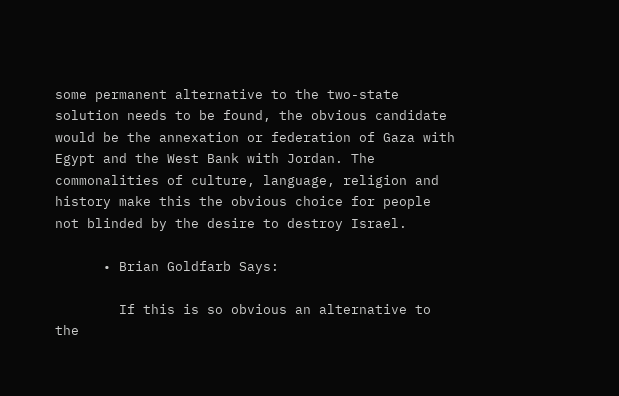some permanent alternative to the two-state solution needs to be found, the obvious candidate would be the annexation or federation of Gaza with Egypt and the West Bank with Jordan. The commonalities of culture, language, religion and history make this the obvious choice for people not blinded by the desire to destroy Israel.

      • Brian Goldfarb Says:

        If this is so obvious an alternative to the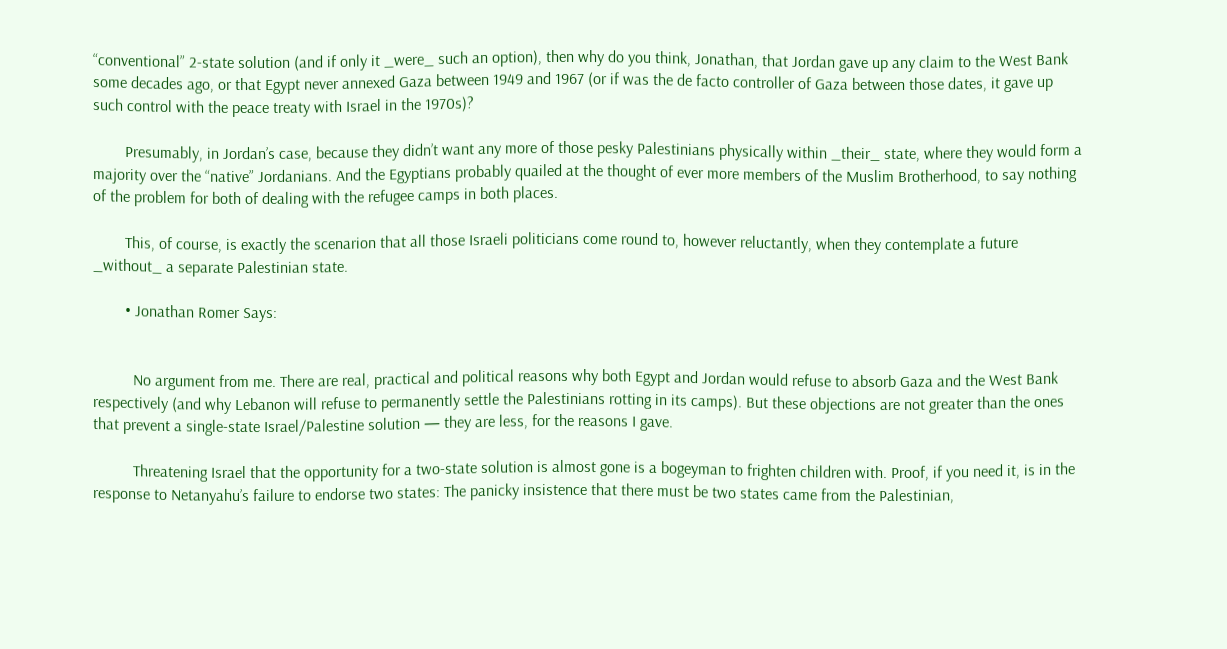“conventional” 2-state solution (and if only it _were_ such an option), then why do you think, Jonathan, that Jordan gave up any claim to the West Bank some decades ago, or that Egypt never annexed Gaza between 1949 and 1967 (or if was the de facto controller of Gaza between those dates, it gave up such control with the peace treaty with Israel in the 1970s)?

        Presumably, in Jordan’s case, because they didn’t want any more of those pesky Palestinians physically within _their_ state, where they would form a majority over the “native” Jordanians. And the Egyptians probably quailed at the thought of ever more members of the Muslim Brotherhood, to say nothing of the problem for both of dealing with the refugee camps in both places.

        This, of course, is exactly the scenarion that all those Israeli politicians come round to, however reluctantly, when they contemplate a future _without_ a separate Palestinian state.

        • Jonathan Romer Says:


          No argument from me. There are real, practical and political reasons why both Egypt and Jordan would refuse to absorb Gaza and the West Bank respectively (and why Lebanon will refuse to permanently settle the Palestinians rotting in its camps). But these objections are not greater than the ones that prevent a single-state Israel/Palestine solution — they are less, for the reasons I gave.

          Threatening Israel that the opportunity for a two-state solution is almost gone is a bogeyman to frighten children with. Proof, if you need it, is in the response to Netanyahu’s failure to endorse two states: The panicky insistence that there must be two states came from the Palestinian,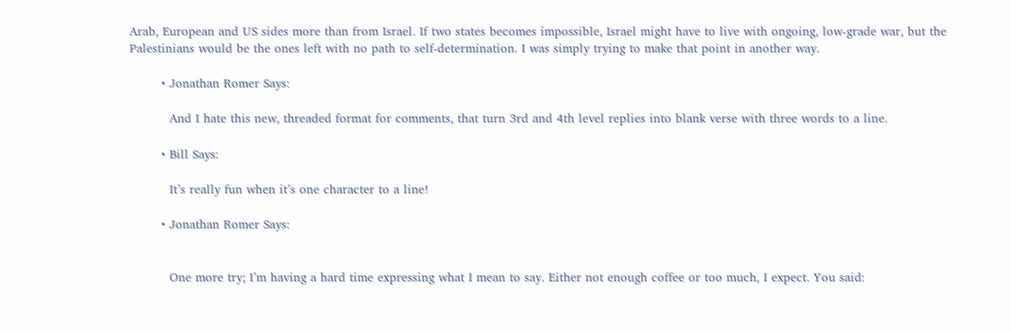Arab, European and US sides more than from Israel. If two states becomes impossible, Israel might have to live with ongoing, low-grade war, but the Palestinians would be the ones left with no path to self-determination. I was simply trying to make that point in another way.

        • Jonathan Romer Says:

          And I hate this new, threaded format for comments, that turn 3rd and 4th level replies into blank verse with three words to a line.

        • Bill Says:

          It’s really fun when it’s one character to a line!

        • Jonathan Romer Says:


          One more try; I’m having a hard time expressing what I mean to say. Either not enough coffee or too much, I expect. You said: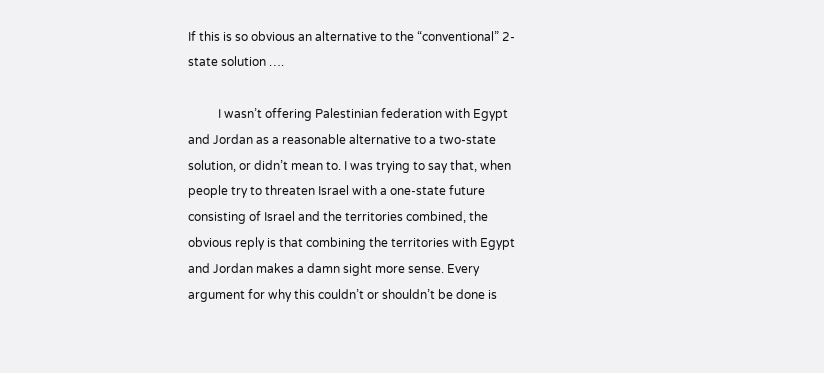If this is so obvious an alternative to the “conventional” 2-state solution ….

          I wasn’t offering Palestinian federation with Egypt and Jordan as a reasonable alternative to a two-state solution, or didn’t mean to. I was trying to say that, when people try to threaten Israel with a one-state future consisting of Israel and the territories combined, the obvious reply is that combining the territories with Egypt and Jordan makes a damn sight more sense. Every argument for why this couldn’t or shouldn’t be done is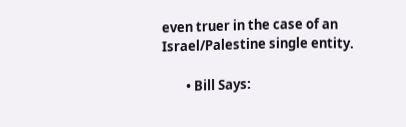even truer in the case of an Israel/Palestine single entity.

        • Bill Says: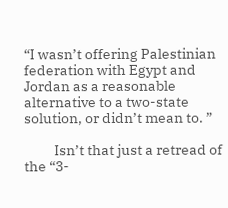“I wasn’t offering Palestinian federation with Egypt and Jordan as a reasonable alternative to a two-state solution, or didn’t mean to. ”

          Isn’t that just a retread of the “3-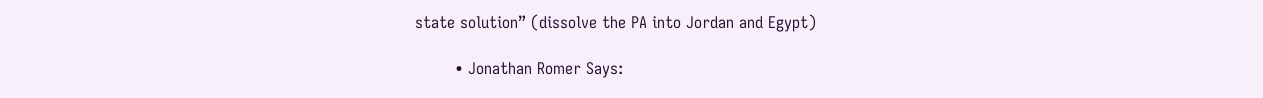state solution” (dissolve the PA into Jordan and Egypt)

        • Jonathan Romer Says: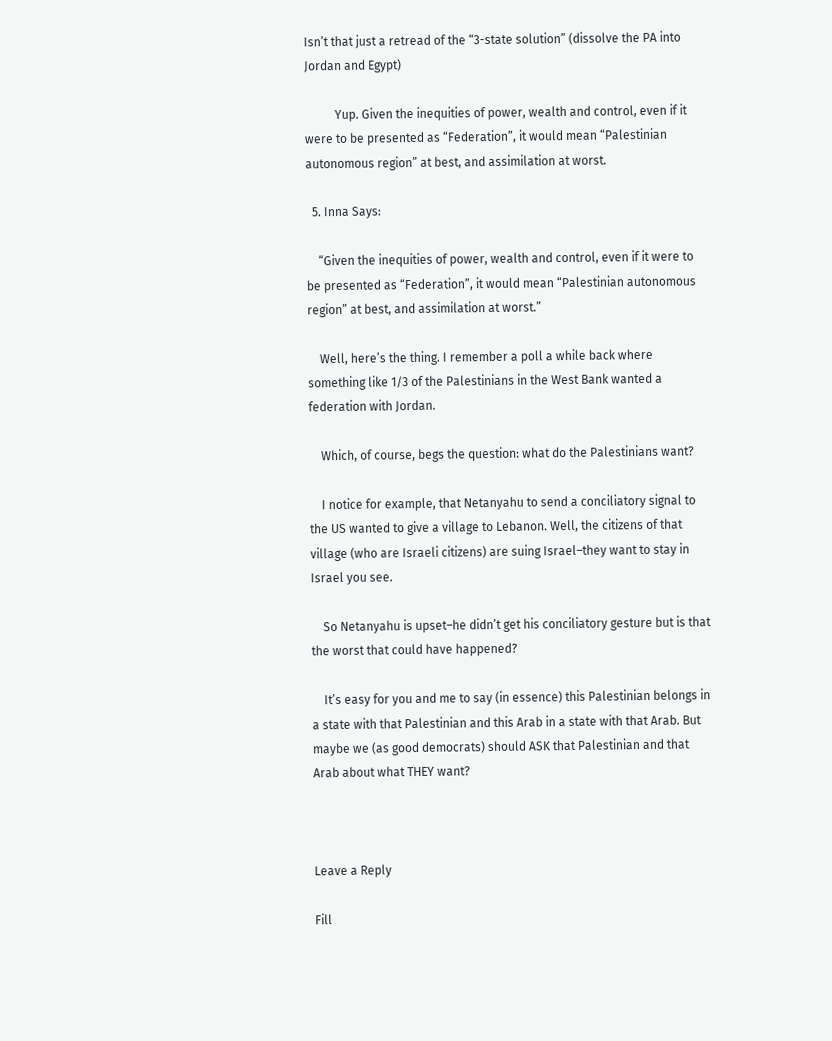Isn’t that just a retread of the “3-state solution” (dissolve the PA into Jordan and Egypt)

          Yup. Given the inequities of power, wealth and control, even if it were to be presented as “Federation”, it would mean “Palestinian autonomous region” at best, and assimilation at worst.

  5. Inna Says:

    “Given the inequities of power, wealth and control, even if it were to be presented as “Federation”, it would mean “Palestinian autonomous region” at best, and assimilation at worst.”

    Well, here’s the thing. I remember a poll a while back where something like 1/3 of the Palestinians in the West Bank wanted a federation with Jordan.

    Which, of course, begs the question: what do the Palestinians want?

    I notice for example, that Netanyahu to send a conciliatory signal to the US wanted to give a village to Lebanon. Well, the citizens of that village (who are Israeli citizens) are suing Israel–they want to stay in Israel you see.

    So Netanyahu is upset–he didn’t get his conciliatory gesture but is that the worst that could have happened?

    It’s easy for you and me to say (in essence) this Palestinian belongs in a state with that Palestinian and this Arab in a state with that Arab. But maybe we (as good democrats) should ASK that Palestinian and that Arab about what THEY want?



Leave a Reply

Fill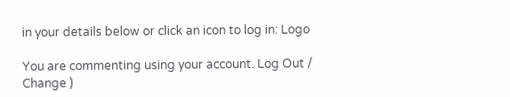in your details below or click an icon to log in: Logo

You are commenting using your account. Log Out /  Change )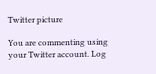Twitter picture

You are commenting using your Twitter account. Log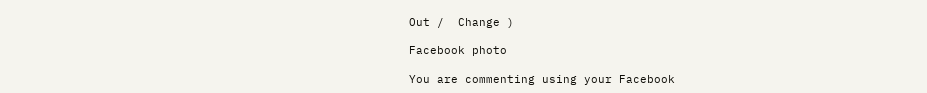Out /  Change )

Facebook photo

You are commenting using your Facebook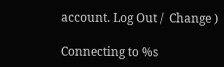account. Log Out /  Change )

Connecting to %s